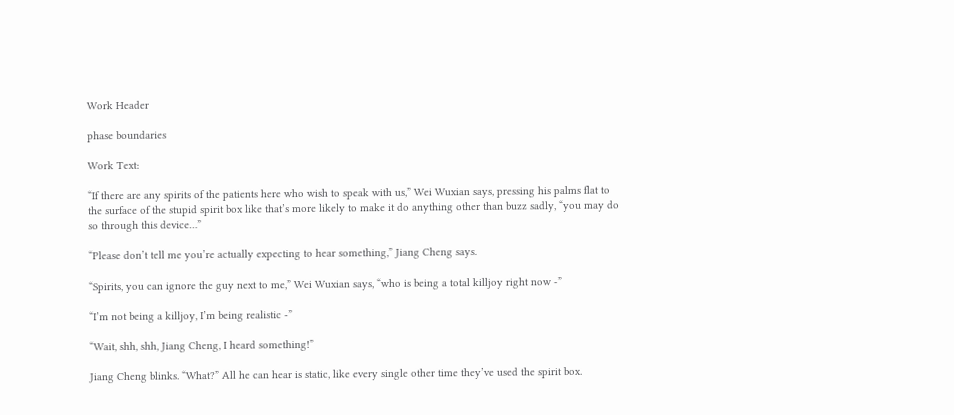Work Header

phase boundaries

Work Text:

“If there are any spirits of the patients here who wish to speak with us,” Wei Wuxian says, pressing his palms flat to the surface of the stupid spirit box like that’s more likely to make it do anything other than buzz sadly, “you may do so through this device…”

“Please don’t tell me you’re actually expecting to hear something,” Jiang Cheng says.

“Spirits, you can ignore the guy next to me,” Wei Wuxian says, “who is being a total killjoy right now -”

“I’m not being a killjoy, I’m being realistic -”

“Wait, shh, shh, Jiang Cheng, I heard something!”

Jiang Cheng blinks. “What?” All he can hear is static, like every single other time they’ve used the spirit box.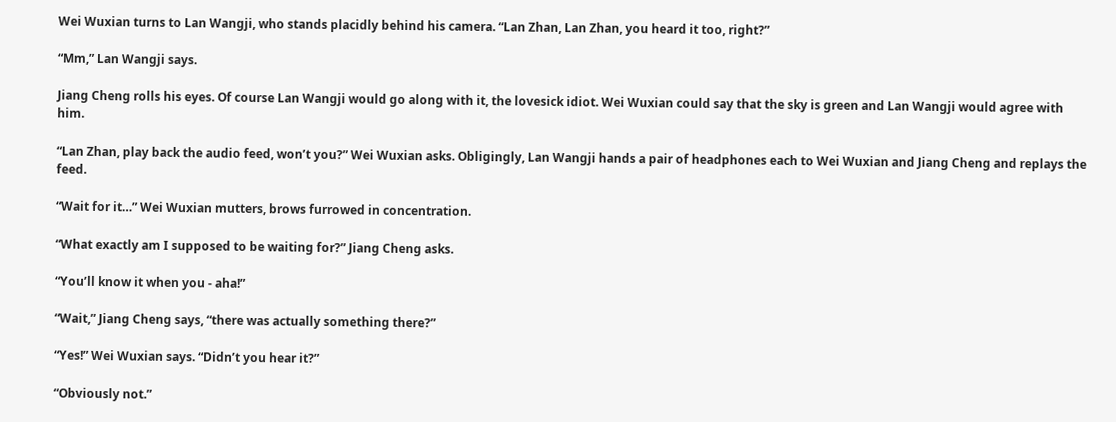Wei Wuxian turns to Lan Wangji, who stands placidly behind his camera. “Lan Zhan, Lan Zhan, you heard it too, right?”

“Mm,” Lan Wangji says.

Jiang Cheng rolls his eyes. Of course Lan Wangji would go along with it, the lovesick idiot. Wei Wuxian could say that the sky is green and Lan Wangji would agree with him.

“Lan Zhan, play back the audio feed, won’t you?” Wei Wuxian asks. Obligingly, Lan Wangji hands a pair of headphones each to Wei Wuxian and Jiang Cheng and replays the feed.

“Wait for it…” Wei Wuxian mutters, brows furrowed in concentration.

“What exactly am I supposed to be waiting for?” Jiang Cheng asks.

“You’ll know it when you - aha!”

“Wait,” Jiang Cheng says, “there was actually something there?”

“Yes!” Wei Wuxian says. “Didn’t you hear it?”

“Obviously not.”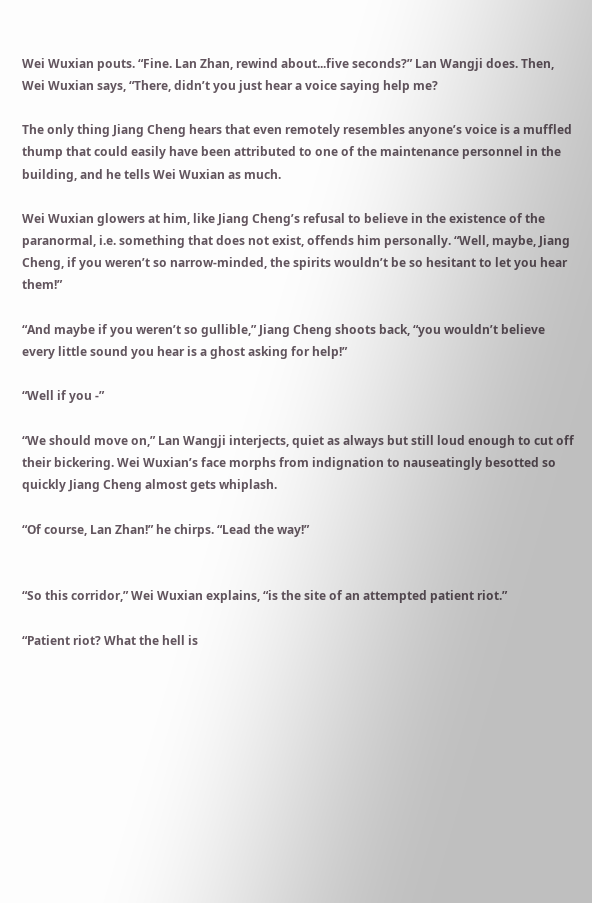Wei Wuxian pouts. “Fine. Lan Zhan, rewind about...five seconds?” Lan Wangji does. Then, Wei Wuxian says, “There, didn’t you just hear a voice saying help me?

The only thing Jiang Cheng hears that even remotely resembles anyone’s voice is a muffled thump that could easily have been attributed to one of the maintenance personnel in the building, and he tells Wei Wuxian as much.

Wei Wuxian glowers at him, like Jiang Cheng’s refusal to believe in the existence of the paranormal, i.e. something that does not exist, offends him personally. “Well, maybe, Jiang Cheng, if you weren’t so narrow-minded, the spirits wouldn’t be so hesitant to let you hear them!”

“And maybe if you weren’t so gullible,” Jiang Cheng shoots back, “you wouldn’t believe every little sound you hear is a ghost asking for help!”

“Well if you -”

“We should move on,” Lan Wangji interjects, quiet as always but still loud enough to cut off their bickering. Wei Wuxian’s face morphs from indignation to nauseatingly besotted so quickly Jiang Cheng almost gets whiplash.

“Of course, Lan Zhan!” he chirps. “Lead the way!”


“So this corridor,” Wei Wuxian explains, “is the site of an attempted patient riot.”

“Patient riot? What the hell is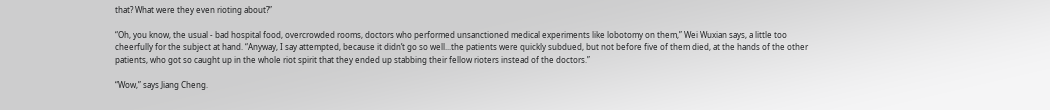that? What were they even rioting about?”

“Oh, you know, the usual - bad hospital food, overcrowded rooms, doctors who performed unsanctioned medical experiments like lobotomy on them,” Wei Wuxian says, a little too cheerfully for the subject at hand. “Anyway, I say attempted, because it didn’t go so well...the patients were quickly subdued, but not before five of them died, at the hands of the other patients, who got so caught up in the whole riot spirit that they ended up stabbing their fellow rioters instead of the doctors.”

“Wow,” says Jiang Cheng.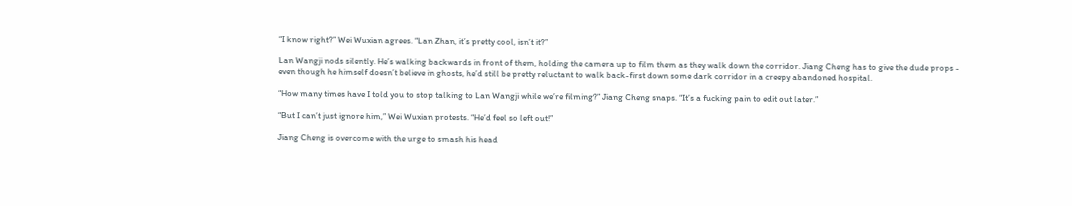“I know right?” Wei Wuxian agrees. “Lan Zhan, it’s pretty cool, isn’t it?”

Lan Wangji nods silently. He’s walking backwards in front of them, holding the camera up to film them as they walk down the corridor. Jiang Cheng has to give the dude props - even though he himself doesn’t believe in ghosts, he’d still be pretty reluctant to walk back-first down some dark corridor in a creepy abandoned hospital.

“How many times have I told you to stop talking to Lan Wangji while we’re filming?” Jiang Cheng snaps. “It’s a fucking pain to edit out later.”

“But I can’t just ignore him,” Wei Wuxian protests. “He’d feel so left out!”

Jiang Cheng is overcome with the urge to smash his head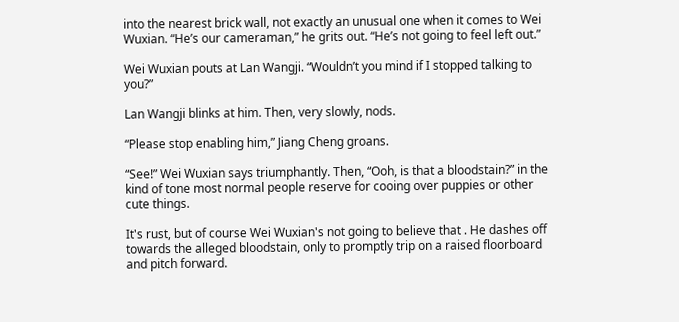into the nearest brick wall, not exactly an unusual one when it comes to Wei Wuxian. “He’s our cameraman,” he grits out. “He’s not going to feel left out.”

Wei Wuxian pouts at Lan Wangji. “Wouldn’t you mind if I stopped talking to you?”

Lan Wangji blinks at him. Then, very slowly, nods.

“Please stop enabling him,” Jiang Cheng groans.

“See!” Wei Wuxian says triumphantly. Then, “Ooh, is that a bloodstain?” in the kind of tone most normal people reserve for cooing over puppies or other cute things.

It's rust, but of course Wei Wuxian's not going to believe that . He dashes off towards the alleged bloodstain, only to promptly trip on a raised floorboard and pitch forward.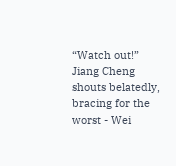“Watch out!” Jiang Cheng shouts belatedly, bracing for the worst - Wei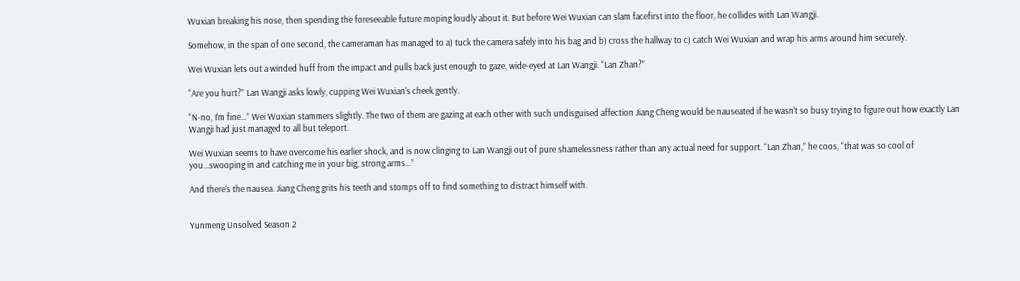Wuxian breaking his nose, then spending the foreseeable future moping loudly about it. But before Wei Wuxian can slam facefirst into the floor, he collides with Lan Wangji.

Somehow, in the span of one second, the cameraman has managed to a) tuck the camera safely into his bag and b) cross the hallway to c) catch Wei Wuxian and wrap his arms around him securely.

Wei Wuxian lets out a winded huff from the impact and pulls back just enough to gaze, wide-eyed at Lan Wangji. “Lan Zhan?”

“Are you hurt?” Lan Wangji asks lowly, cupping Wei Wuxian's cheek gently.

“N-no, I'm fine…” Wei Wuxian stammers slightly. The two of them are gazing at each other with such undisguised affection Jiang Cheng would be nauseated if he wasn't so busy trying to figure out how exactly Lan Wangji had just managed to all but teleport.

Wei Wuxian seems to have overcome his earlier shock, and is now clinging to Lan Wangji out of pure shamelessness rather than any actual need for support. “Lan Zhan,” he coos, “that was so cool of you...swooping in and catching me in your big, strong arms…”

And there's the nausea. Jiang Cheng grits his teeth and stomps off to find something to distract himself with.


Yunmeng Unsolved Season 2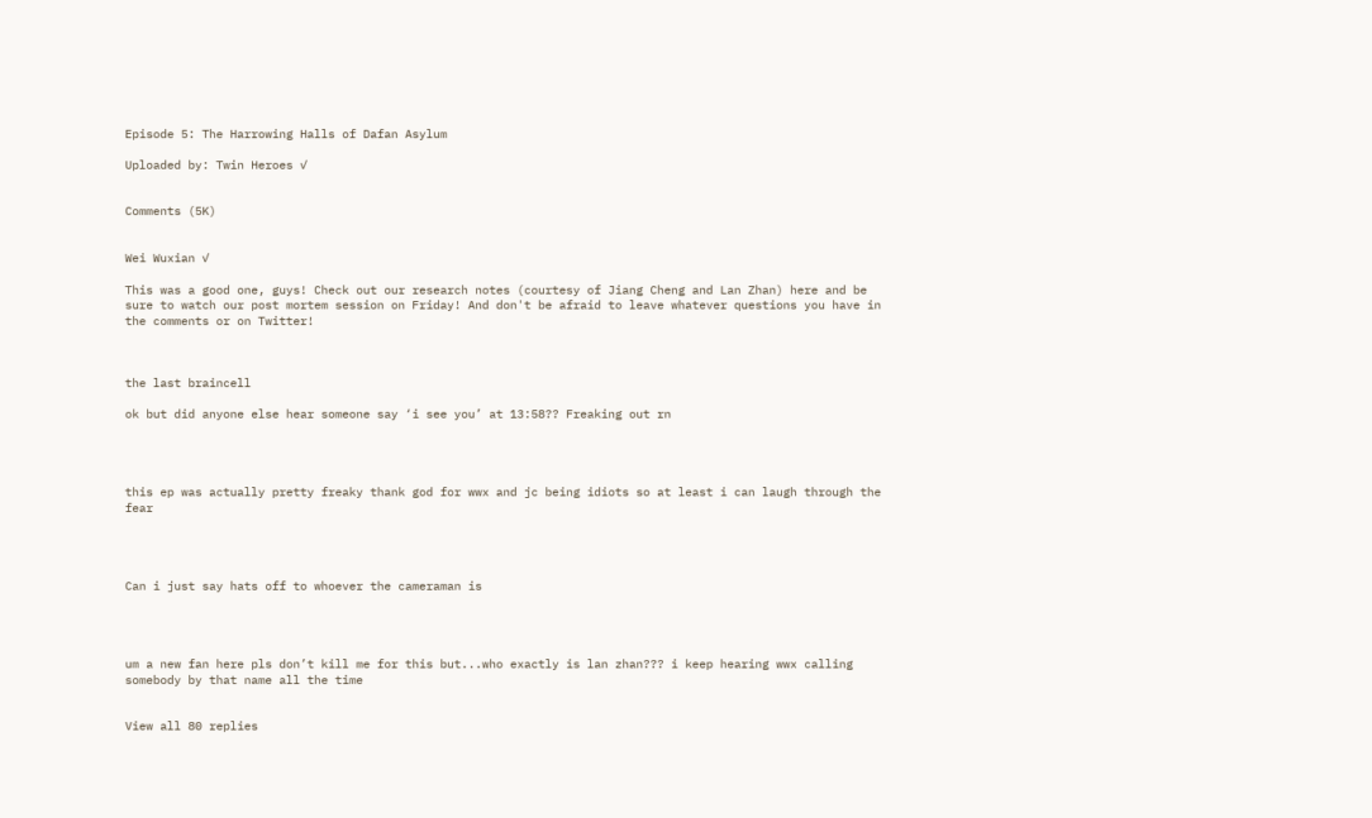Episode 5: The Harrowing Halls of Dafan Asylum

Uploaded by: Twin Heroes ✓


Comments (5K)


Wei Wuxian ✓

This was a good one, guys! Check out our research notes (courtesy of Jiang Cheng and Lan Zhan) here and be sure to watch our post mortem session on Friday! And don't be afraid to leave whatever questions you have in the comments or on Twitter!



the last braincell

ok but did anyone else hear someone say ‘i see you’ at 13:58?? Freaking out rn




this ep was actually pretty freaky thank god for wwx and jc being idiots so at least i can laugh through the fear




Can i just say hats off to whoever the cameraman is




um a new fan here pls don’t kill me for this but...who exactly is lan zhan??? i keep hearing wwx calling somebody by that name all the time


View all 80 replies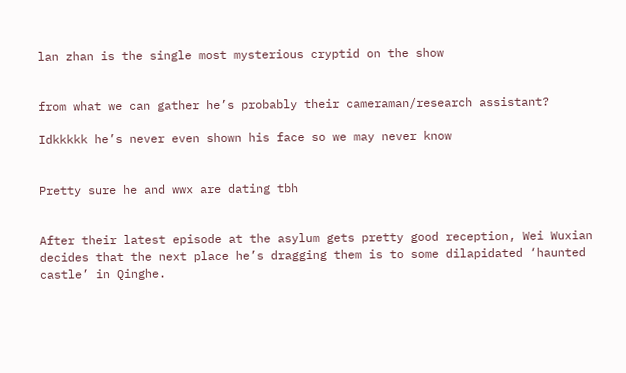lan zhan is the single most mysterious cryptid on the show


from what we can gather he’s probably their cameraman/research assistant?

Idkkkkk he’s never even shown his face so we may never know


Pretty sure he and wwx are dating tbh


After their latest episode at the asylum gets pretty good reception, Wei Wuxian decides that the next place he’s dragging them is to some dilapidated ‘haunted castle’ in Qinghe.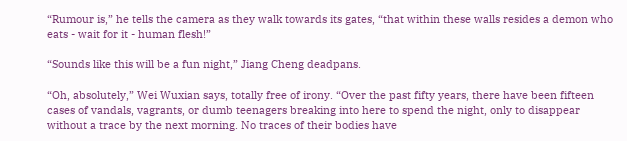“Rumour is,” he tells the camera as they walk towards its gates, “that within these walls resides a demon who eats - wait for it - human flesh!”

“Sounds like this will be a fun night,” Jiang Cheng deadpans.

“Oh, absolutely,” Wei Wuxian says, totally free of irony. “Over the past fifty years, there have been fifteen cases of vandals, vagrants, or dumb teenagers breaking into here to spend the night, only to disappear without a trace by the next morning. No traces of their bodies have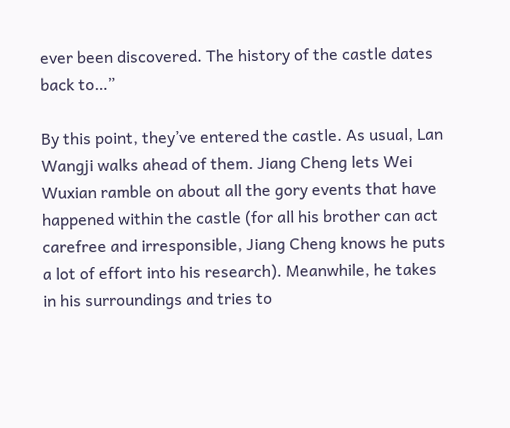ever been discovered. The history of the castle dates back to…”

By this point, they’ve entered the castle. As usual, Lan Wangji walks ahead of them. Jiang Cheng lets Wei Wuxian ramble on about all the gory events that have happened within the castle (for all his brother can act carefree and irresponsible, Jiang Cheng knows he puts a lot of effort into his research). Meanwhile, he takes in his surroundings and tries to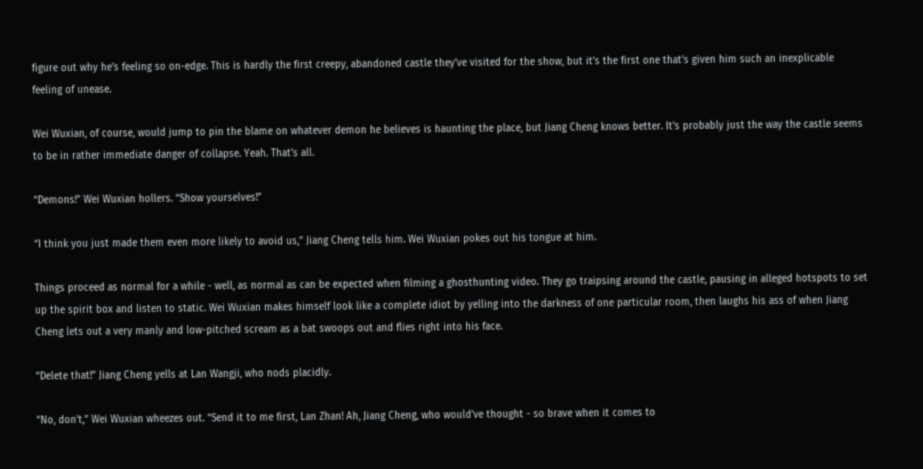figure out why he’s feeling so on-edge. This is hardly the first creepy, abandoned castle they’ve visited for the show, but it’s the first one that’s given him such an inexplicable feeling of unease.

Wei Wuxian, of course, would jump to pin the blame on whatever demon he believes is haunting the place, but Jiang Cheng knows better. It’s probably just the way the castle seems to be in rather immediate danger of collapse. Yeah. That’s all.

“Demons!” Wei Wuxian hollers. “Show yourselves!”

“I think you just made them even more likely to avoid us,” Jiang Cheng tells him. Wei Wuxian pokes out his tongue at him.

Things proceed as normal for a while - well, as normal as can be expected when filming a ghosthunting video. They go traipsing around the castle, pausing in alleged hotspots to set up the spirit box and listen to static. Wei Wuxian makes himself look like a complete idiot by yelling into the darkness of one particular room, then laughs his ass of when Jiang Cheng lets out a very manly and low-pitched scream as a bat swoops out and flies right into his face.

“Delete that!” Jiang Cheng yells at Lan Wangji, who nods placidly.

“No, don’t,” Wei Wuxian wheezes out. “Send it to me first, Lan Zhan! Ah, Jiang Cheng, who would’ve thought - so brave when it comes to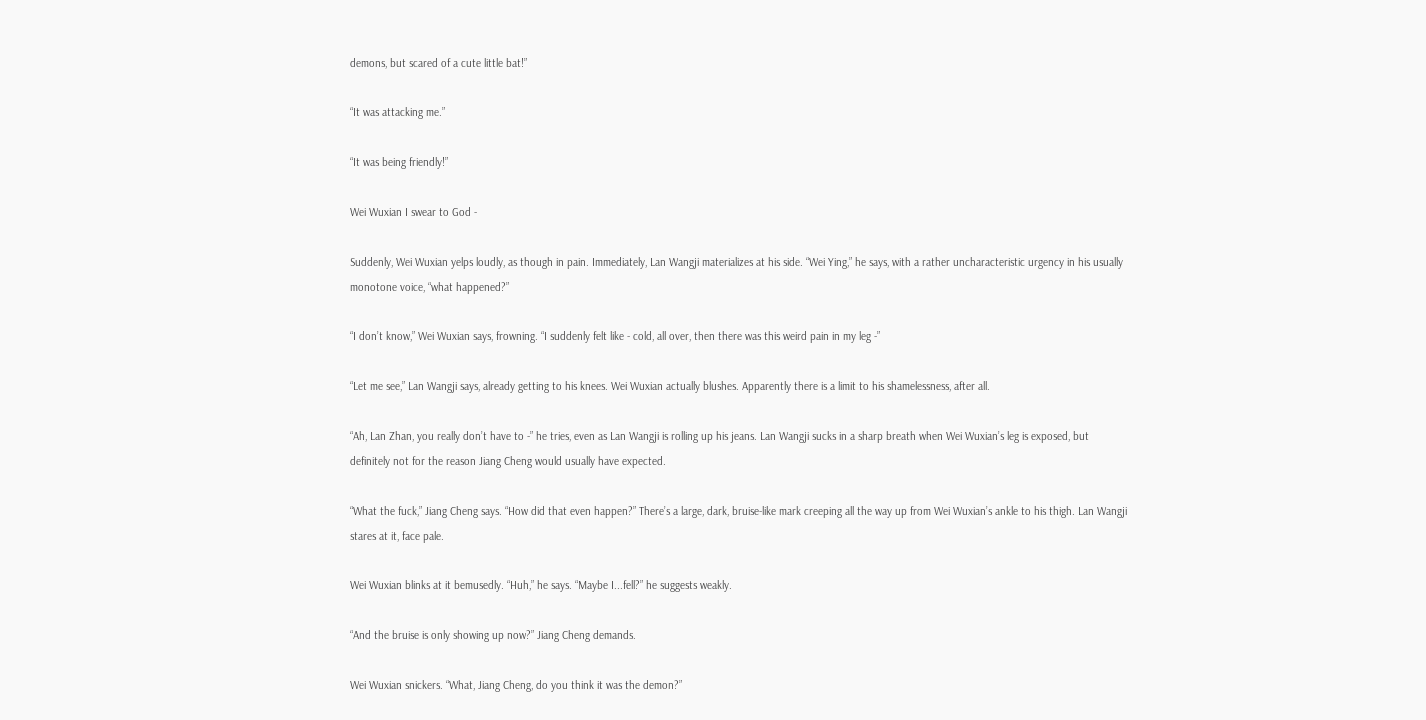demons, but scared of a cute little bat!”

“It was attacking me.”

“It was being friendly!”

Wei Wuxian I swear to God -

Suddenly, Wei Wuxian yelps loudly, as though in pain. Immediately, Lan Wangji materializes at his side. “Wei Ying,” he says, with a rather uncharacteristic urgency in his usually monotone voice, “what happened?”

“I don’t know,” Wei Wuxian says, frowning. “I suddenly felt like - cold, all over, then there was this weird pain in my leg -”

“Let me see,” Lan Wangji says, already getting to his knees. Wei Wuxian actually blushes. Apparently there is a limit to his shamelessness, after all.

“Ah, Lan Zhan, you really don’t have to -” he tries, even as Lan Wangji is rolling up his jeans. Lan Wangji sucks in a sharp breath when Wei Wuxian’s leg is exposed, but definitely not for the reason Jiang Cheng would usually have expected.

“What the fuck,” Jiang Cheng says. “How did that even happen?” There’s a large, dark, bruise-like mark creeping all the way up from Wei Wuxian’s ankle to his thigh. Lan Wangji stares at it, face pale.

Wei Wuxian blinks at it bemusedly. “Huh,” he says. “Maybe I...fell?” he suggests weakly.

“And the bruise is only showing up now?” Jiang Cheng demands.

Wei Wuxian snickers. “What, Jiang Cheng, do you think it was the demon?”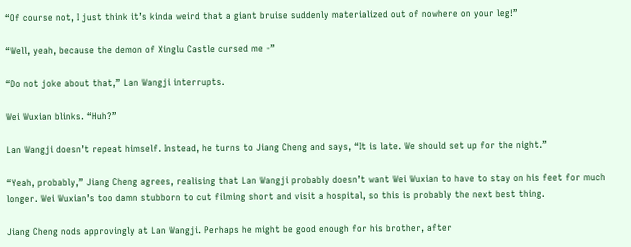“Of course not, I just think it’s kinda weird that a giant bruise suddenly materialized out of nowhere on your leg!”

“Well, yeah, because the demon of Xinglu Castle cursed me -”

“Do not joke about that,” Lan Wangji interrupts.

Wei Wuxian blinks. “Huh?”

Lan Wangji doesn’t repeat himself. Instead, he turns to Jiang Cheng and says, “It is late. We should set up for the night.”

“Yeah, probably,” Jiang Cheng agrees, realising that Lan Wangji probably doesn’t want Wei Wuxian to have to stay on his feet for much longer. Wei Wuxian’s too damn stubborn to cut filming short and visit a hospital, so this is probably the next best thing.

Jiang Cheng nods approvingly at Lan Wangji. Perhaps he might be good enough for his brother, after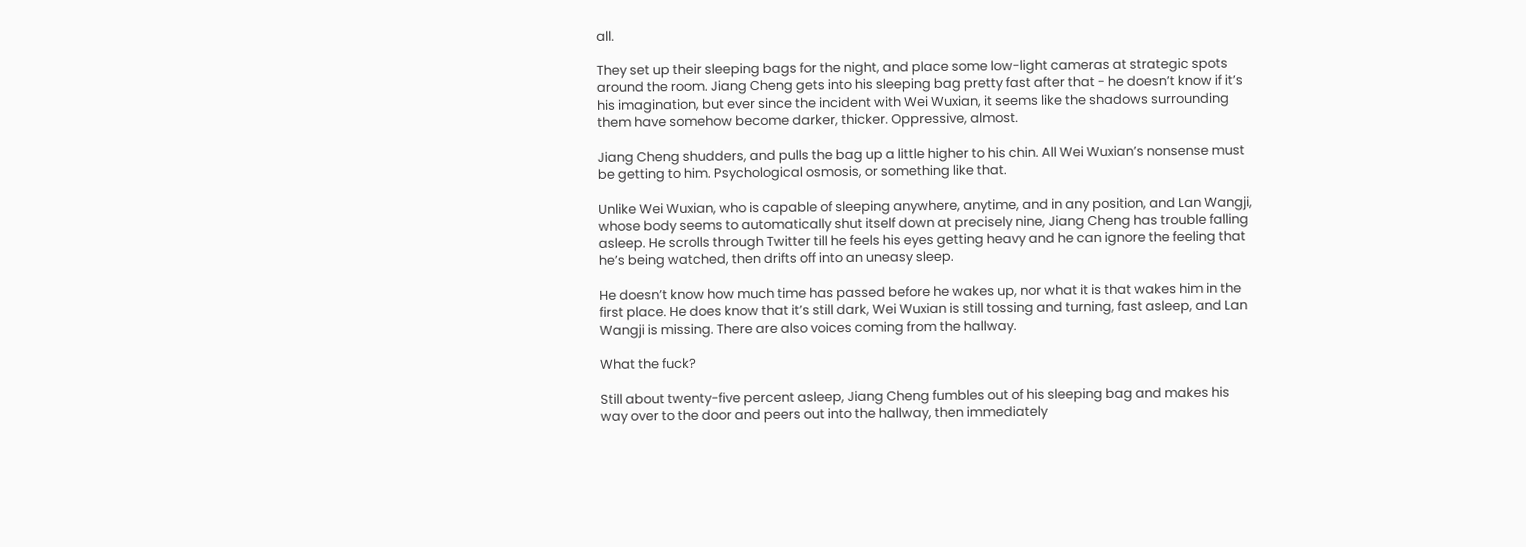all.

They set up their sleeping bags for the night, and place some low-light cameras at strategic spots around the room. Jiang Cheng gets into his sleeping bag pretty fast after that - he doesn’t know if it’s his imagination, but ever since the incident with Wei Wuxian, it seems like the shadows surrounding them have somehow become darker, thicker. Oppressive, almost.

Jiang Cheng shudders, and pulls the bag up a little higher to his chin. All Wei Wuxian’s nonsense must be getting to him. Psychological osmosis, or something like that.

Unlike Wei Wuxian, who is capable of sleeping anywhere, anytime, and in any position, and Lan Wangji, whose body seems to automatically shut itself down at precisely nine, Jiang Cheng has trouble falling asleep. He scrolls through Twitter till he feels his eyes getting heavy and he can ignore the feeling that he’s being watched, then drifts off into an uneasy sleep.

He doesn’t know how much time has passed before he wakes up, nor what it is that wakes him in the first place. He does know that it’s still dark, Wei Wuxian is still tossing and turning, fast asleep, and Lan Wangji is missing. There are also voices coming from the hallway.

What the fuck?

Still about twenty-five percent asleep, Jiang Cheng fumbles out of his sleeping bag and makes his way over to the door and peers out into the hallway, then immediately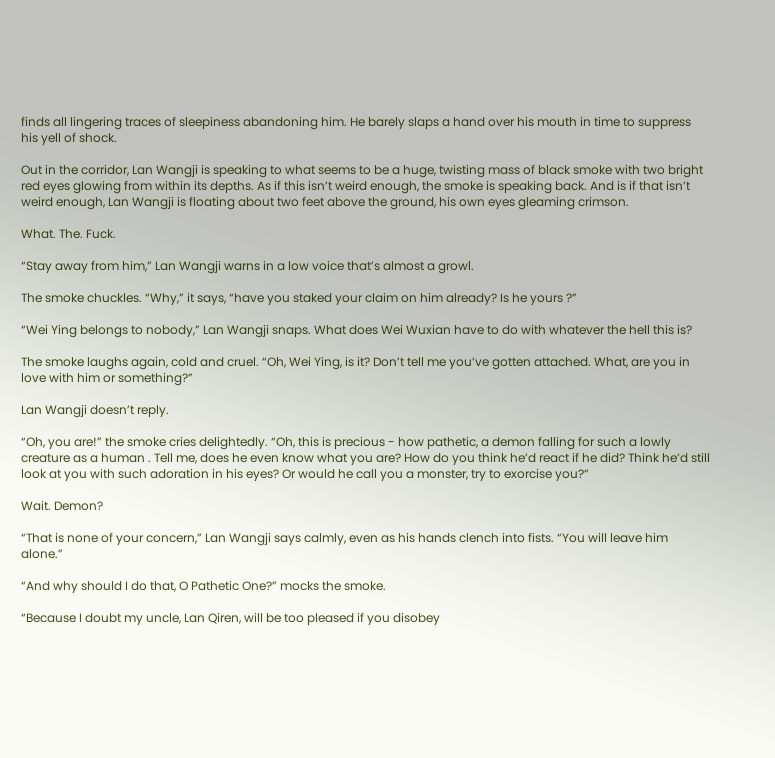finds all lingering traces of sleepiness abandoning him. He barely slaps a hand over his mouth in time to suppress his yell of shock.

Out in the corridor, Lan Wangji is speaking to what seems to be a huge, twisting mass of black smoke with two bright red eyes glowing from within its depths. As if this isn’t weird enough, the smoke is speaking back. And is if that isn’t weird enough, Lan Wangji is floating about two feet above the ground, his own eyes gleaming crimson.

What. The. Fuck.

“Stay away from him,” Lan Wangji warns in a low voice that’s almost a growl.

The smoke chuckles. “Why,” it says, “have you staked your claim on him already? Is he yours ?”

“Wei Ying belongs to nobody,” Lan Wangji snaps. What does Wei Wuxian have to do with whatever the hell this is?

The smoke laughs again, cold and cruel. “Oh, Wei Ying, is it? Don’t tell me you’ve gotten attached. What, are you in love with him or something?”

Lan Wangji doesn’t reply.

“Oh, you are!” the smoke cries delightedly. “Oh, this is precious - how pathetic, a demon falling for such a lowly creature as a human . Tell me, does he even know what you are? How do you think he’d react if he did? Think he’d still look at you with such adoration in his eyes? Or would he call you a monster, try to exorcise you?”

Wait. Demon?

“That is none of your concern,” Lan Wangji says calmly, even as his hands clench into fists. “You will leave him alone.”

“And why should I do that, O Pathetic One?” mocks the smoke.

“Because I doubt my uncle, Lan Qiren, will be too pleased if you disobey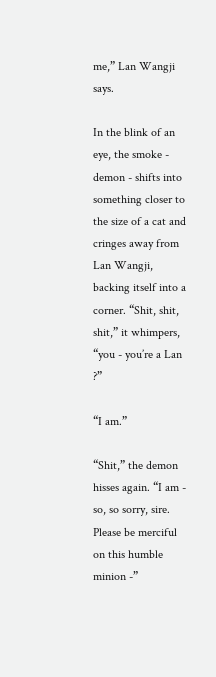me,” Lan Wangji says.

In the blink of an eye, the smoke - demon - shifts into something closer to the size of a cat and cringes away from Lan Wangji, backing itself into a corner. “Shit, shit, shit,” it whimpers, “you - you’re a Lan ?”

“I am.”

“Shit,” the demon hisses again. “I am - so, so sorry, sire. Please be merciful on this humble minion -”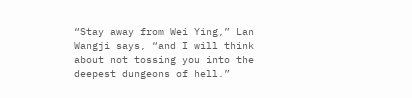“Stay away from Wei Ying,” Lan Wangji says, “and I will think about not tossing you into the deepest dungeons of hell.”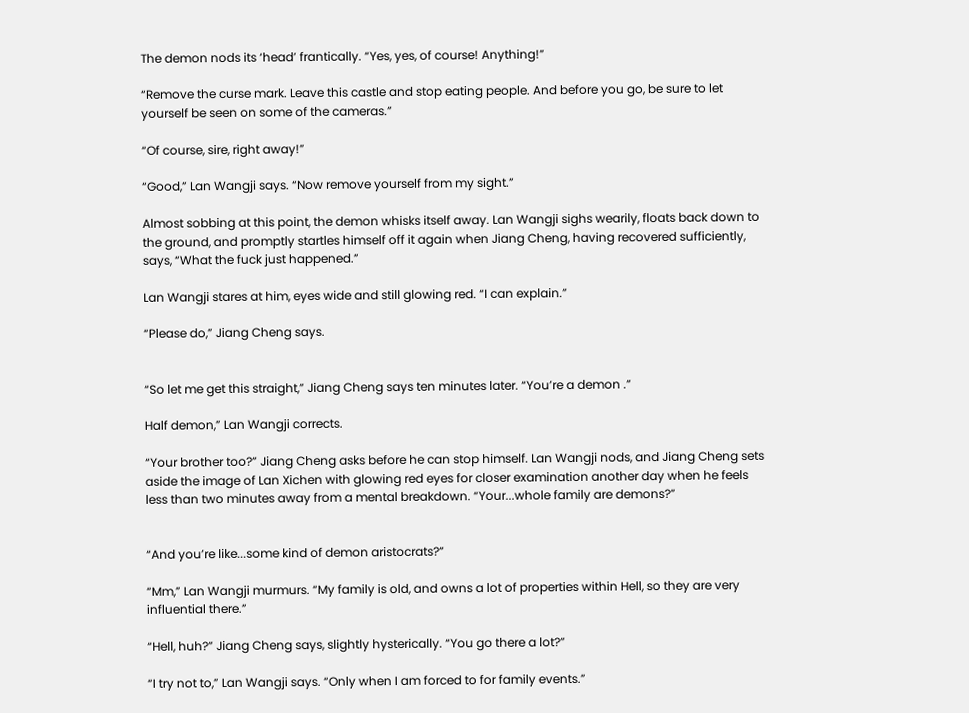The demon nods its ‘head’ frantically. “Yes, yes, of course! Anything!”

“Remove the curse mark. Leave this castle and stop eating people. And before you go, be sure to let yourself be seen on some of the cameras.”

“Of course, sire, right away!”

“Good,” Lan Wangji says. “Now remove yourself from my sight.”

Almost sobbing at this point, the demon whisks itself away. Lan Wangji sighs wearily, floats back down to the ground, and promptly startles himself off it again when Jiang Cheng, having recovered sufficiently, says, “What the fuck just happened.”

Lan Wangji stares at him, eyes wide and still glowing red. “I can explain.”

“Please do,” Jiang Cheng says.


“So let me get this straight,” Jiang Cheng says ten minutes later. “You’re a demon .”

Half demon,” Lan Wangji corrects.

“Your brother too?” Jiang Cheng asks before he can stop himself. Lan Wangji nods, and Jiang Cheng sets aside the image of Lan Xichen with glowing red eyes for closer examination another day when he feels less than two minutes away from a mental breakdown. “Your...whole family are demons?”


“And you’re like...some kind of demon aristocrats?”

“Mm,” Lan Wangji murmurs. “My family is old, and owns a lot of properties within Hell, so they are very influential there.”

“Hell, huh?” Jiang Cheng says, slightly hysterically. “You go there a lot?”

“I try not to,” Lan Wangji says. “Only when I am forced to for family events.”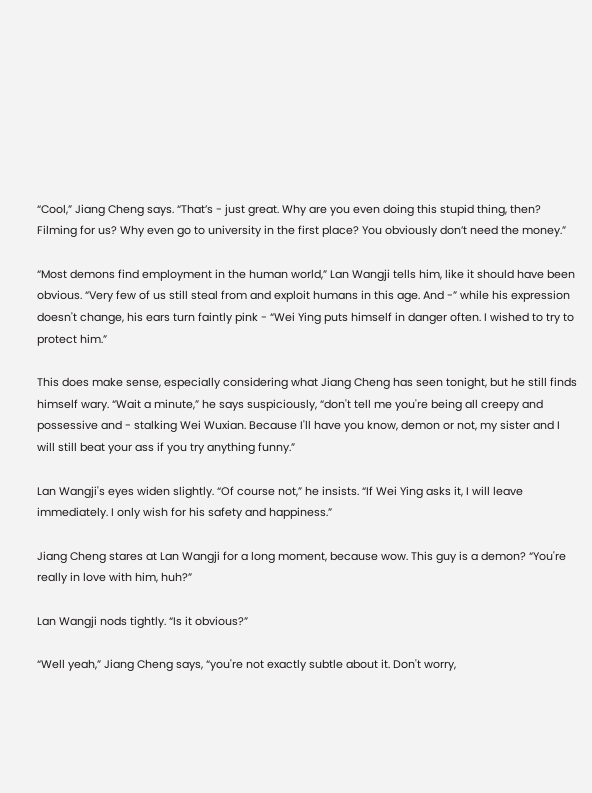“Cool,” Jiang Cheng says. “That’s - just great. Why are you even doing this stupid thing, then? Filming for us? Why even go to university in the first place? You obviously don’t need the money.”

“Most demons find employment in the human world,” Lan Wangji tells him, like it should have been obvious. “Very few of us still steal from and exploit humans in this age. And -” while his expression doesn't change, his ears turn faintly pink - “Wei Ying puts himself in danger often. I wished to try to protect him.”

This does make sense, especially considering what Jiang Cheng has seen tonight, but he still finds himself wary. “Wait a minute,” he says suspiciously, “don't tell me you're being all creepy and possessive and - stalking Wei Wuxian. Because I'll have you know, demon or not, my sister and I will still beat your ass if you try anything funny.”

Lan Wangji's eyes widen slightly. “Of course not,” he insists. “If Wei Ying asks it, I will leave immediately. I only wish for his safety and happiness.”

Jiang Cheng stares at Lan Wangji for a long moment, because wow. This guy is a demon? “You're really in love with him, huh?”

Lan Wangji nods tightly. “Is it obvious?”

“Well yeah,” Jiang Cheng says, “you're not exactly subtle about it. Don't worry,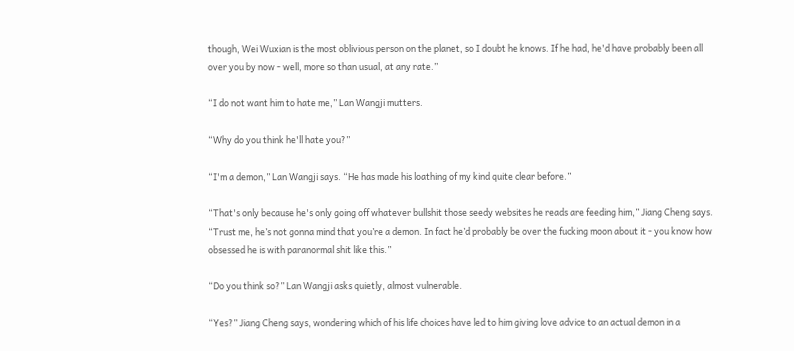though, Wei Wuxian is the most oblivious person on the planet, so I doubt he knows. If he had, he'd have probably been all over you by now - well, more so than usual, at any rate.”

“I do not want him to hate me,” Lan Wangji mutters.

“Why do you think he'll hate you?”

“I'm a demon,” Lan Wangji says. “He has made his loathing of my kind quite clear before.”

“That's only because he's only going off whatever bullshit those seedy websites he reads are feeding him,” Jiang Cheng says. “Trust me, he’s not gonna mind that you’re a demon. In fact he’d probably be over the fucking moon about it - you know how obsessed he is with paranormal shit like this.”

“Do you think so?” Lan Wangji asks quietly, almost vulnerable.

“Yes?” Jiang Cheng says, wondering which of his life choices have led to him giving love advice to an actual demon in a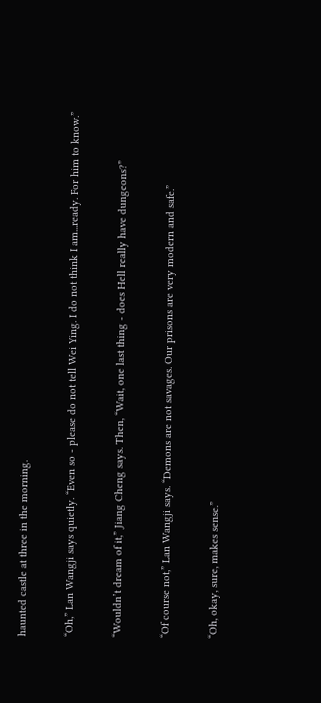haunted castle at three in the morning.

“Oh,” Lan Wangji says quietly. “Even so - please do not tell Wei Ying. I do not think I am...ready. For him to know.”

“Wouldn’t dream of it,” Jiang Cheng says. Then, “Wait, one last thing - does Hell really have dungeons?”

“Of course not,” Lan Wangji says. “Demons are not savages. Our prisons are very modern and safe.”

“Oh, okay, sure, makes sense.”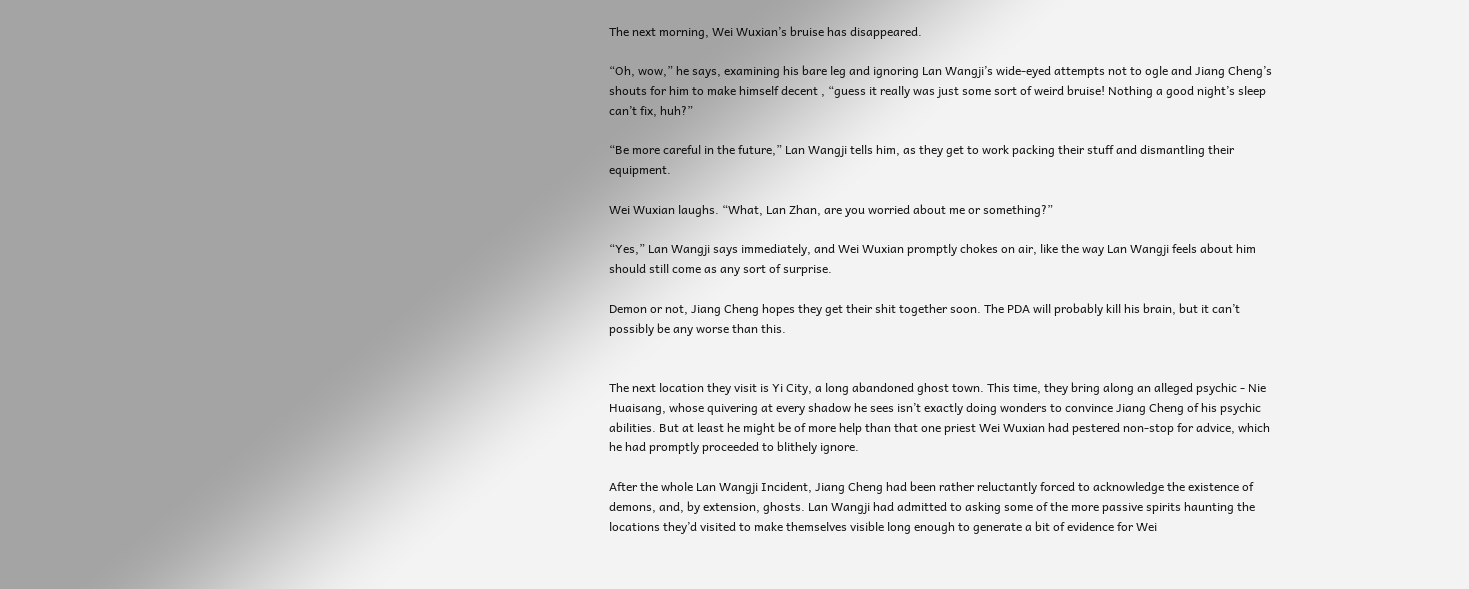The next morning, Wei Wuxian’s bruise has disappeared.

“Oh, wow,” he says, examining his bare leg and ignoring Lan Wangji’s wide-eyed attempts not to ogle and Jiang Cheng’s shouts for him to make himself decent , “guess it really was just some sort of weird bruise! Nothing a good night’s sleep can’t fix, huh?”

“Be more careful in the future,” Lan Wangji tells him, as they get to work packing their stuff and dismantling their equipment.

Wei Wuxian laughs. “What, Lan Zhan, are you worried about me or something?”

“Yes,” Lan Wangji says immediately, and Wei Wuxian promptly chokes on air, like the way Lan Wangji feels about him should still come as any sort of surprise.

Demon or not, Jiang Cheng hopes they get their shit together soon. The PDA will probably kill his brain, but it can’t possibly be any worse than this.


The next location they visit is Yi City, a long abandoned ghost town. This time, they bring along an alleged psychic - Nie Huaisang, whose quivering at every shadow he sees isn’t exactly doing wonders to convince Jiang Cheng of his psychic abilities. But at least he might be of more help than that one priest Wei Wuxian had pestered non-stop for advice, which he had promptly proceeded to blithely ignore.

After the whole Lan Wangji Incident, Jiang Cheng had been rather reluctantly forced to acknowledge the existence of demons, and, by extension, ghosts. Lan Wangji had admitted to asking some of the more passive spirits haunting the locations they’d visited to make themselves visible long enough to generate a bit of evidence for Wei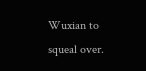Wuxian to squeal over.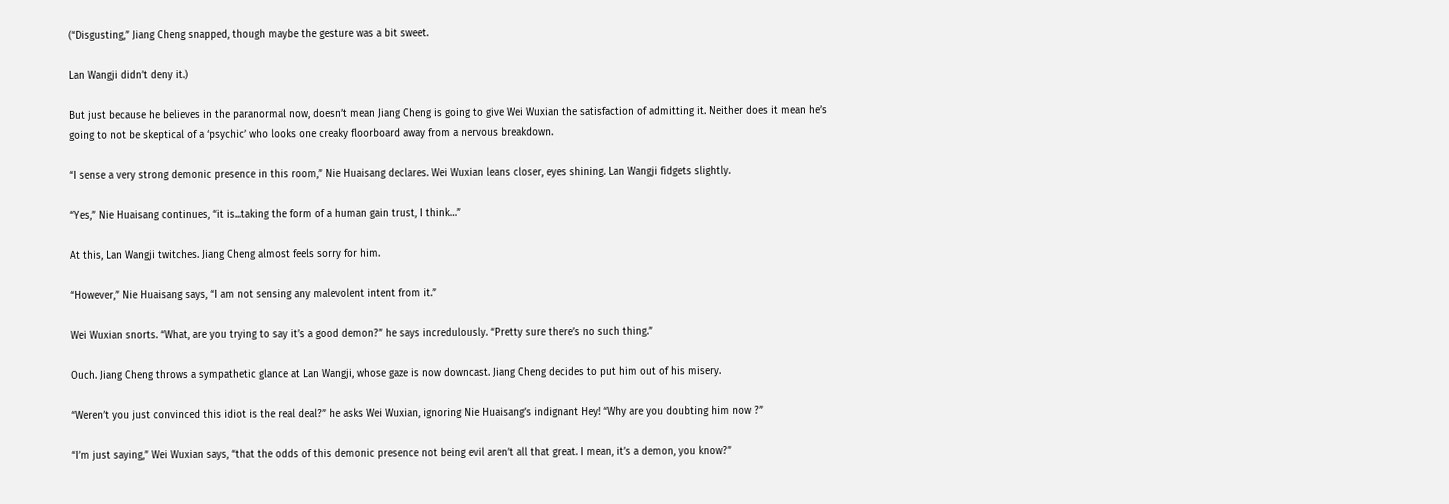(“Disgusting,” Jiang Cheng snapped, though maybe the gesture was a bit sweet.

Lan Wangji didn’t deny it.)

But just because he believes in the paranormal now, doesn’t mean Jiang Cheng is going to give Wei Wuxian the satisfaction of admitting it. Neither does it mean he’s going to not be skeptical of a ‘psychic’ who looks one creaky floorboard away from a nervous breakdown.

“I sense a very strong demonic presence in this room,” Nie Huaisang declares. Wei Wuxian leans closer, eyes shining. Lan Wangji fidgets slightly.

“Yes,” Nie Huaisang continues, “it is...taking the form of a human gain trust, I think…”

At this, Lan Wangji twitches. Jiang Cheng almost feels sorry for him.

“However,” Nie Huaisang says, “I am not sensing any malevolent intent from it.”

Wei Wuxian snorts. “What, are you trying to say it’s a good demon?” he says incredulously. “Pretty sure there’s no such thing.”

Ouch. Jiang Cheng throws a sympathetic glance at Lan Wangji, whose gaze is now downcast. Jiang Cheng decides to put him out of his misery.

“Weren’t you just convinced this idiot is the real deal?” he asks Wei Wuxian, ignoring Nie Huaisang’s indignant Hey! “Why are you doubting him now ?”

“I’m just saying,” Wei Wuxian says, “that the odds of this demonic presence not being evil aren’t all that great. I mean, it’s a demon, you know?”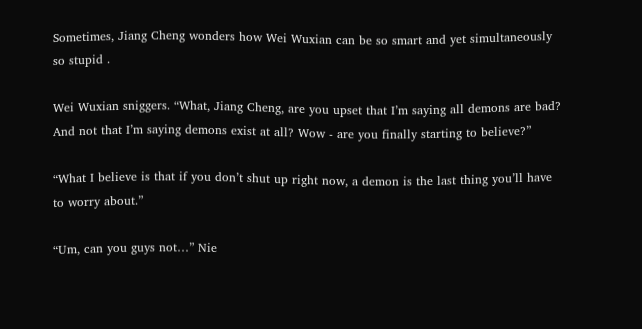Sometimes, Jiang Cheng wonders how Wei Wuxian can be so smart and yet simultaneously so stupid .

Wei Wuxian sniggers. “What, Jiang Cheng, are you upset that I’m saying all demons are bad? And not that I’m saying demons exist at all? Wow - are you finally starting to believe?”

“What I believe is that if you don’t shut up right now, a demon is the last thing you’ll have to worry about.”

“Um, can you guys not…” Nie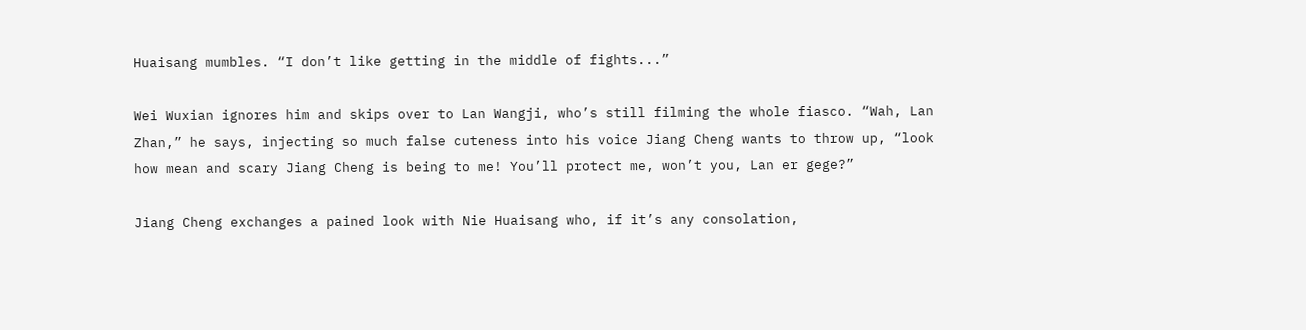Huaisang mumbles. “I don’t like getting in the middle of fights...”

Wei Wuxian ignores him and skips over to Lan Wangji, who’s still filming the whole fiasco. “Wah, Lan Zhan,” he says, injecting so much false cuteness into his voice Jiang Cheng wants to throw up, “look how mean and scary Jiang Cheng is being to me! You’ll protect me, won’t you, Lan er gege?”

Jiang Cheng exchanges a pained look with Nie Huaisang who, if it’s any consolation,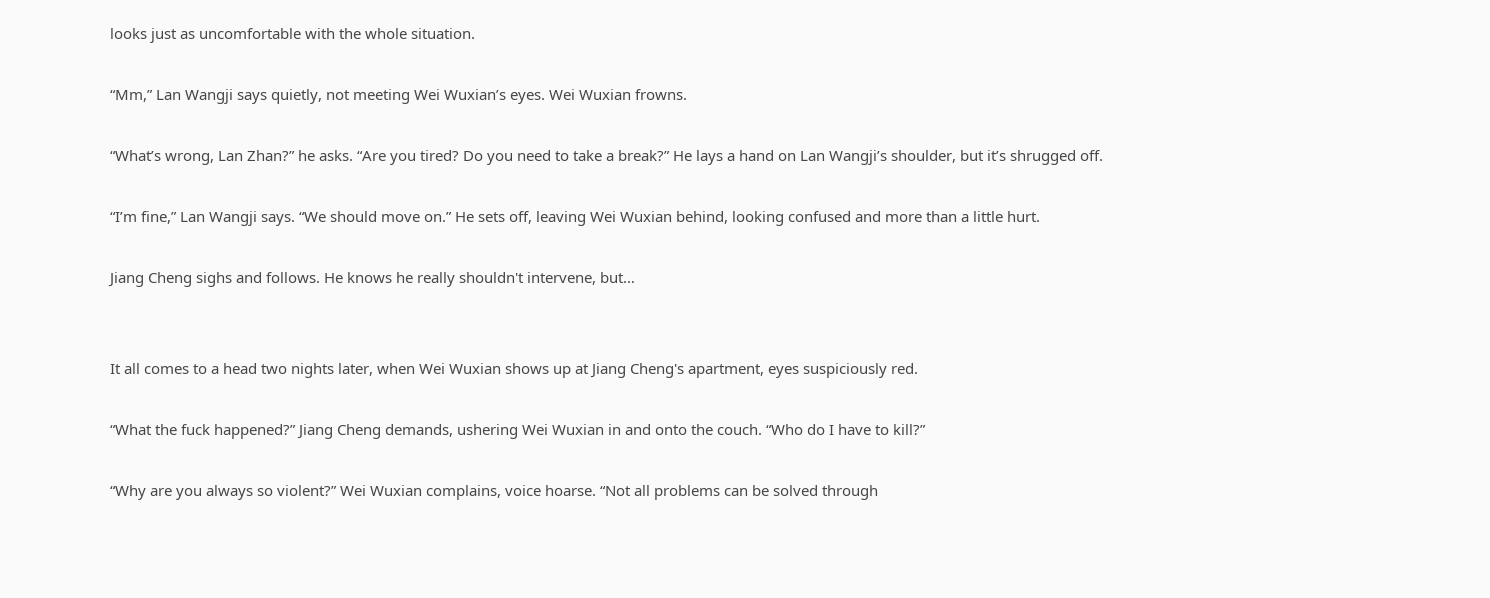looks just as uncomfortable with the whole situation.

“Mm,” Lan Wangji says quietly, not meeting Wei Wuxian’s eyes. Wei Wuxian frowns.

“What’s wrong, Lan Zhan?” he asks. “Are you tired? Do you need to take a break?” He lays a hand on Lan Wangji’s shoulder, but it’s shrugged off.

“I’m fine,” Lan Wangji says. “We should move on.” He sets off, leaving Wei Wuxian behind, looking confused and more than a little hurt.

Jiang Cheng sighs and follows. He knows he really shouldn't intervene, but…


It all comes to a head two nights later, when Wei Wuxian shows up at Jiang Cheng's apartment, eyes suspiciously red.

“What the fuck happened?” Jiang Cheng demands, ushering Wei Wuxian in and onto the couch. “Who do I have to kill?”

“Why are you always so violent?” Wei Wuxian complains, voice hoarse. “Not all problems can be solved through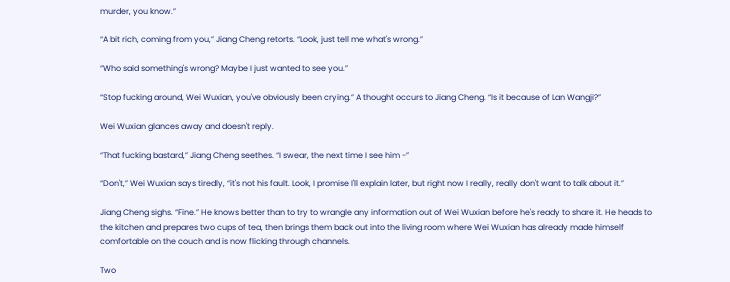murder, you know.”

“A bit rich, coming from you,” Jiang Cheng retorts. “Look, just tell me what's wrong.”

“Who said something's wrong? Maybe I just wanted to see you.”

“Stop fucking around, Wei Wuxian, you've obviously been crying.” A thought occurs to Jiang Cheng. “Is it because of Lan Wangji?”

Wei Wuxian glances away and doesn't reply.

“That fucking bastard,” Jiang Cheng seethes. “I swear, the next time I see him -”

“Don't,” Wei Wuxian says tiredly, “it's not his fault. Look, I promise I'll explain later, but right now I really, really don't want to talk about it.”

Jiang Cheng sighs. “Fine.” He knows better than to try to wrangle any information out of Wei Wuxian before he's ready to share it. He heads to the kitchen and prepares two cups of tea, then brings them back out into the living room where Wei Wuxian has already made himself comfortable on the couch and is now flicking through channels.

Two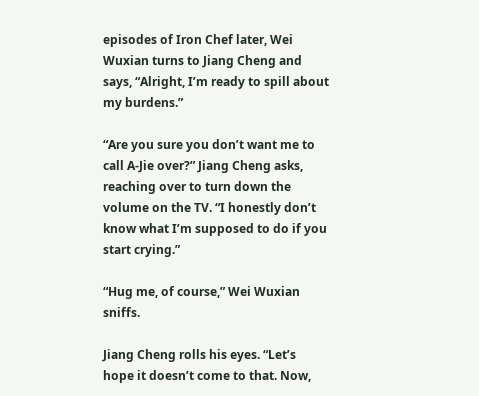episodes of Iron Chef later, Wei Wuxian turns to Jiang Cheng and says, “Alright, I’m ready to spill about my burdens.”

“Are you sure you don’t want me to call A-Jie over?” Jiang Cheng asks, reaching over to turn down the volume on the TV. “I honestly don’t know what I’m supposed to do if you start crying.”

“Hug me, of course,” Wei Wuxian sniffs.

Jiang Cheng rolls his eyes. “Let’s hope it doesn’t come to that. Now,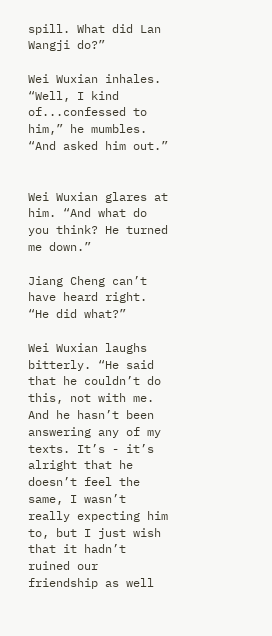spill. What did Lan Wangji do?”

Wei Wuxian inhales. “Well, I kind of...confessed to him,” he mumbles. “And asked him out.”


Wei Wuxian glares at him. “And what do you think? He turned me down.”

Jiang Cheng can’t have heard right. “He did what?”

Wei Wuxian laughs bitterly. “He said that he couldn’t do this, not with me. And he hasn’t been answering any of my texts. It’s - it’s alright that he doesn’t feel the same, I wasn’t really expecting him to, but I just wish that it hadn’t ruined our friendship as well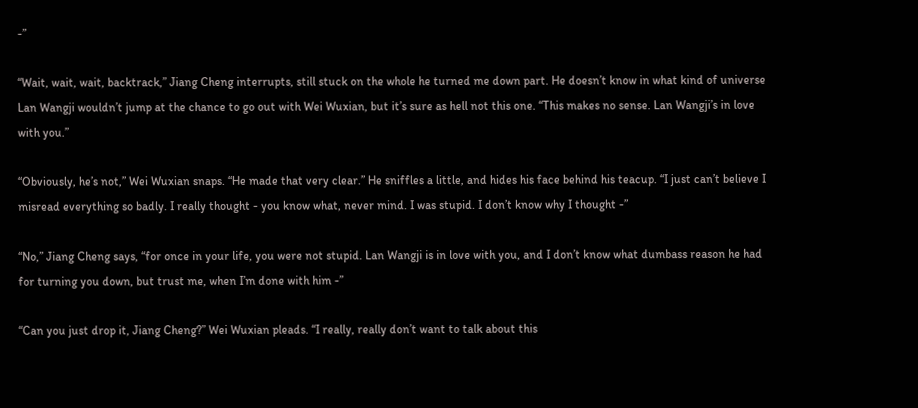-”

“Wait, wait, wait, backtrack,” Jiang Cheng interrupts, still stuck on the whole he turned me down part. He doesn’t know in what kind of universe Lan Wangji wouldn’t jump at the chance to go out with Wei Wuxian, but it’s sure as hell not this one. “This makes no sense. Lan Wangji’s in love with you.”

“Obviously, he’s not,” Wei Wuxian snaps. “He made that very clear.” He sniffles a little, and hides his face behind his teacup. “I just can’t believe I misread everything so badly. I really thought - you know what, never mind. I was stupid. I don’t know why I thought -”

“No,” Jiang Cheng says, “for once in your life, you were not stupid. Lan Wangji is in love with you, and I don’t know what dumbass reason he had for turning you down, but trust me, when I’m done with him -”

“Can you just drop it, Jiang Cheng?” Wei Wuxian pleads. “I really, really don’t want to talk about this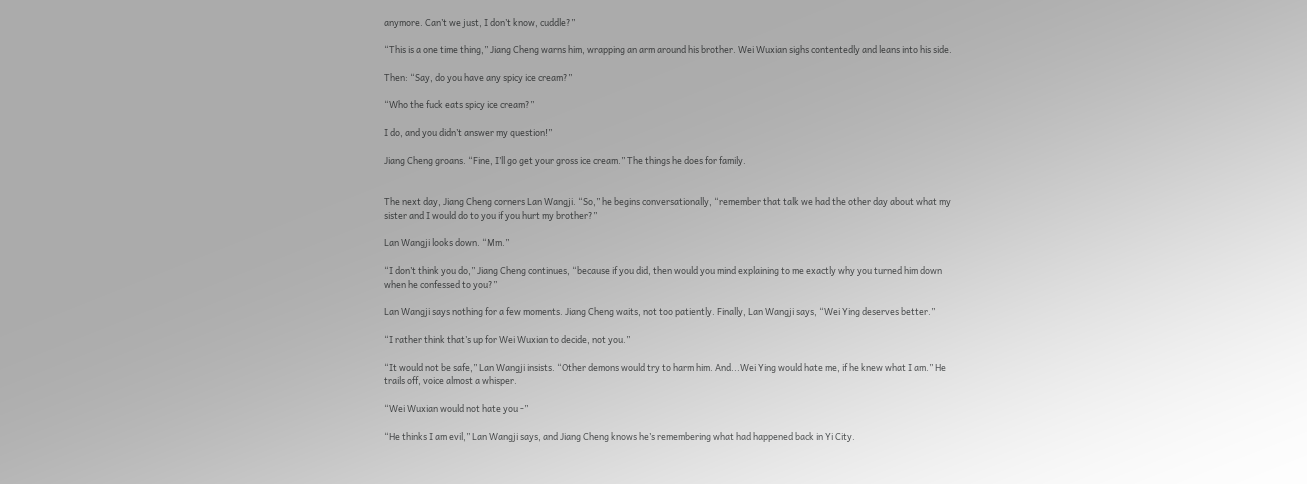anymore. Can’t we just, I don’t know, cuddle?”

“This is a one time thing,” Jiang Cheng warns him, wrapping an arm around his brother. Wei Wuxian sighs contentedly and leans into his side.

Then: “Say, do you have any spicy ice cream?”

“Who the fuck eats spicy ice cream?”

I do, and you didn’t answer my question!”

Jiang Cheng groans. “Fine, I’ll go get your gross ice cream.” The things he does for family.


The next day, Jiang Cheng corners Lan Wangji. “So,” he begins conversationally, “remember that talk we had the other day about what my sister and I would do to you if you hurt my brother?”

Lan Wangji looks down. “Mm.”

“I don’t think you do,” Jiang Cheng continues, “because if you did, then would you mind explaining to me exactly why you turned him down when he confessed to you?”

Lan Wangji says nothing for a few moments. Jiang Cheng waits, not too patiently. Finally, Lan Wangji says, “Wei Ying deserves better.”

“I rather think that’s up for Wei Wuxian to decide, not you.”

“It would not be safe,” Lan Wangji insists. “Other demons would try to harm him. And...Wei Ying would hate me, if he knew what I am.” He trails off, voice almost a whisper.

“Wei Wuxian would not hate you -”

“He thinks I am evil,” Lan Wangji says, and Jiang Cheng knows he’s remembering what had happened back in Yi City.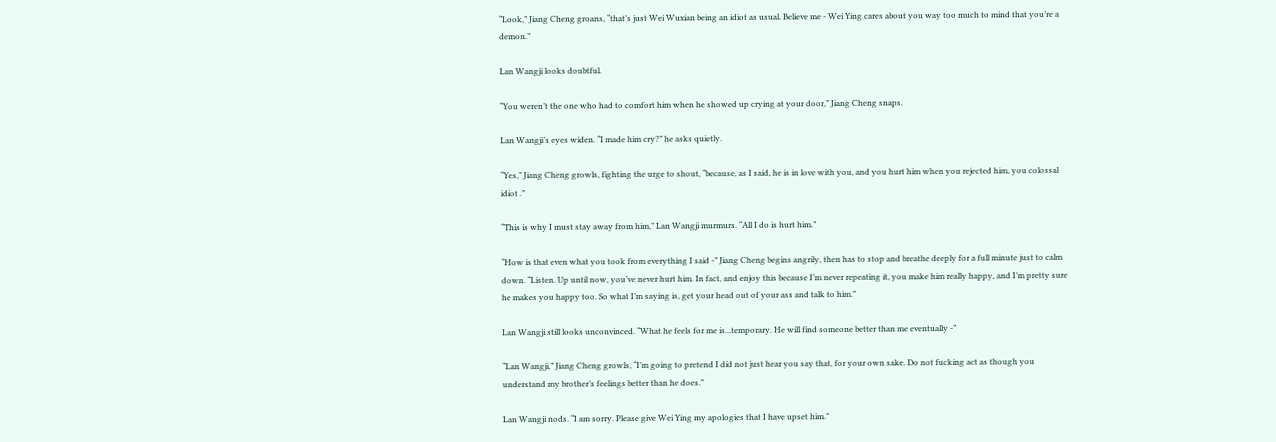“Look,” Jiang Cheng groans, “that’s just Wei Wuxian being an idiot as usual. Believe me - Wei Ying cares about you way too much to mind that you’re a demon.”

Lan Wangji looks doubtful.

“You weren’t the one who had to comfort him when he showed up crying at your door,” Jiang Cheng snaps.

Lan Wangji’s eyes widen. “I made him cry?” he asks quietly.

“Yes,” Jiang Cheng growls, fighting the urge to shout, “because, as I said, he is in love with you, and you hurt him when you rejected him, you colossal idiot .”

“This is why I must stay away from him,” Lan Wangji murmurs. “All I do is hurt him.”

“How is that even what you took from everything I said -” Jiang Cheng begins angrily, then has to stop and breathe deeply for a full minute just to calm down. “Listen. Up until now, you’ve never hurt him. In fact, and enjoy this because I’m never repeating it, you make him really happy, and I’m pretty sure he makes you happy too. So what I’m saying is, get your head out of your ass and talk to him.”

Lan Wangji still looks unconvinced. “What he feels for me is...temporary. He will find someone better than me eventually -”

“Lan Wangji,” Jiang Cheng growls, “I’m going to pretend I did not just hear you say that, for your own sake. Do not fucking act as though you understand my brother’s feelings better than he does.”

Lan Wangji nods. “I am sorry. Please give Wei Ying my apologies that I have upset him.”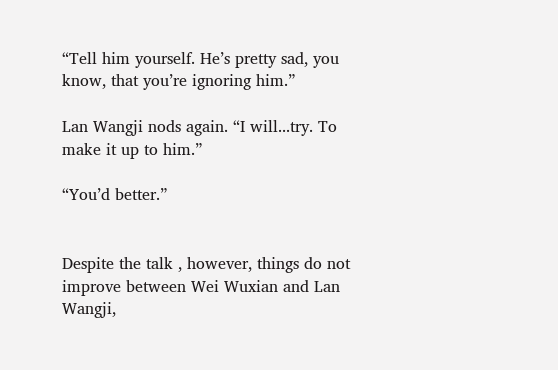“Tell him yourself. He’s pretty sad, you know, that you’re ignoring him.”

Lan Wangji nods again. “I will...try. To make it up to him.”

“You’d better.”


Despite the talk , however, things do not improve between Wei Wuxian and Lan Wangji,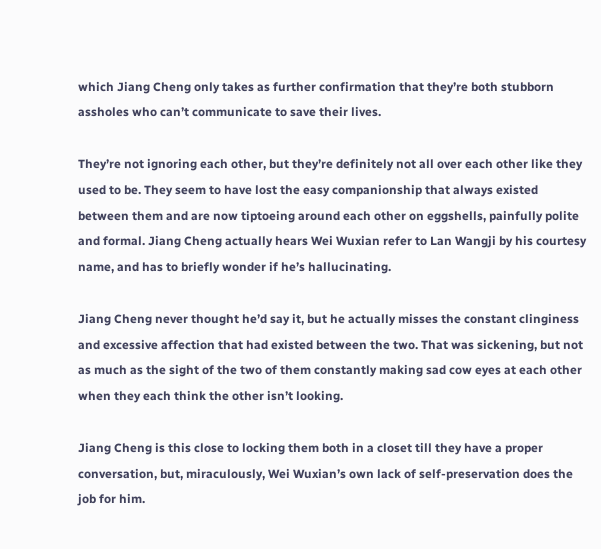which Jiang Cheng only takes as further confirmation that they’re both stubborn assholes who can’t communicate to save their lives.

They’re not ignoring each other, but they’re definitely not all over each other like they used to be. They seem to have lost the easy companionship that always existed between them and are now tiptoeing around each other on eggshells, painfully polite and formal. Jiang Cheng actually hears Wei Wuxian refer to Lan Wangji by his courtesy name, and has to briefly wonder if he’s hallucinating.

Jiang Cheng never thought he’d say it, but he actually misses the constant clinginess and excessive affection that had existed between the two. That was sickening, but not as much as the sight of the two of them constantly making sad cow eyes at each other when they each think the other isn’t looking.

Jiang Cheng is this close to locking them both in a closet till they have a proper conversation, but, miraculously, Wei Wuxian’s own lack of self-preservation does the job for him.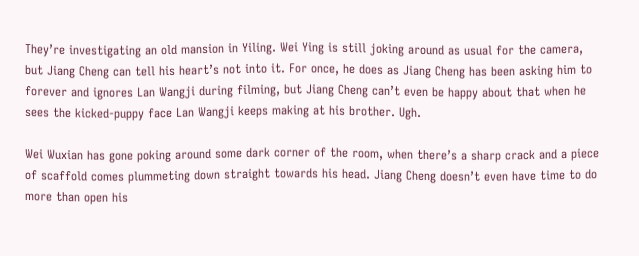They’re investigating an old mansion in Yiling. Wei Ying is still joking around as usual for the camera, but Jiang Cheng can tell his heart’s not into it. For once, he does as Jiang Cheng has been asking him to forever and ignores Lan Wangji during filming, but Jiang Cheng can’t even be happy about that when he sees the kicked-puppy face Lan Wangji keeps making at his brother. Ugh.

Wei Wuxian has gone poking around some dark corner of the room, when there’s a sharp crack and a piece of scaffold comes plummeting down straight towards his head. Jiang Cheng doesn’t even have time to do more than open his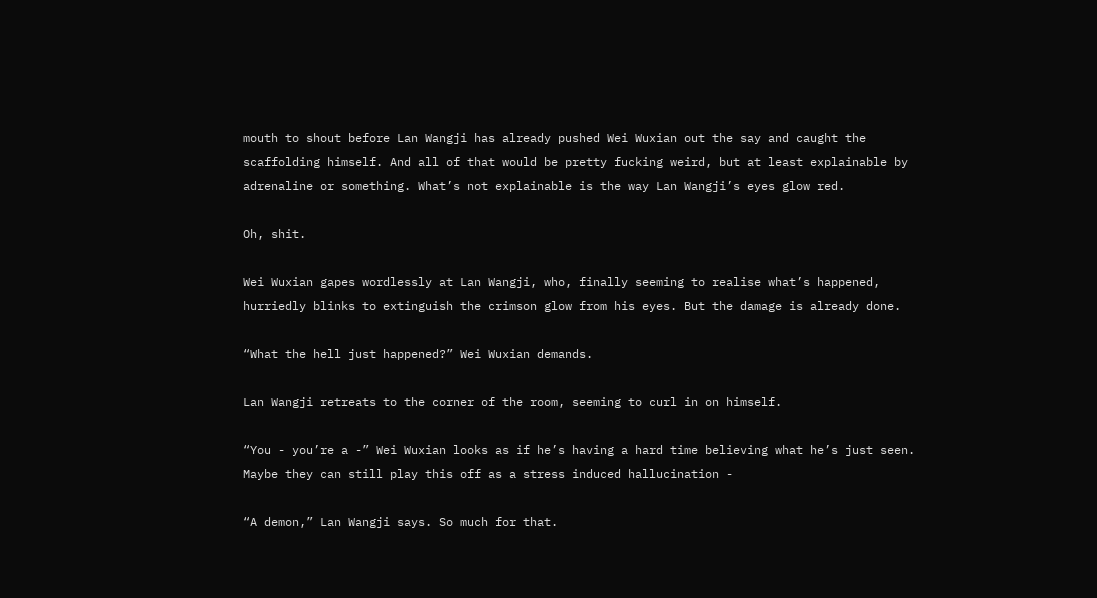mouth to shout before Lan Wangji has already pushed Wei Wuxian out the say and caught the scaffolding himself. And all of that would be pretty fucking weird, but at least explainable by adrenaline or something. What’s not explainable is the way Lan Wangji’s eyes glow red.

Oh, shit.

Wei Wuxian gapes wordlessly at Lan Wangji, who, finally seeming to realise what’s happened, hurriedly blinks to extinguish the crimson glow from his eyes. But the damage is already done.

“What the hell just happened?” Wei Wuxian demands.

Lan Wangji retreats to the corner of the room, seeming to curl in on himself.

“You - you’re a -” Wei Wuxian looks as if he’s having a hard time believing what he’s just seen. Maybe they can still play this off as a stress induced hallucination -

“A demon,” Lan Wangji says. So much for that.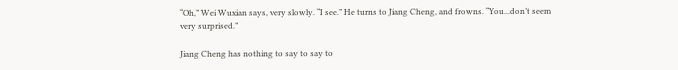“Oh,” Wei Wuxian says, very slowly. “I see.” He turns to Jiang Cheng, and frowns. “You...don’t seem very surprised.”

Jiang Cheng has nothing to say to say to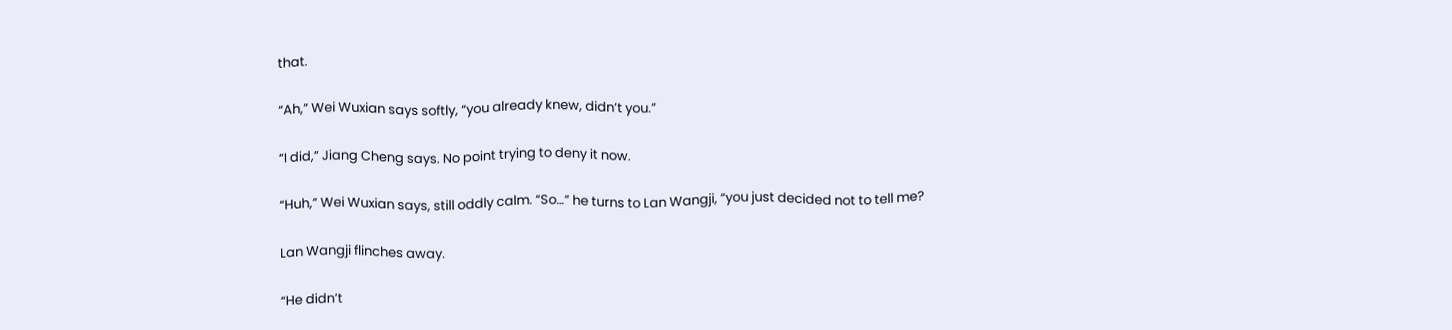that.

“Ah,” Wei Wuxian says softly, “you already knew, didn’t you.”

“I did,” Jiang Cheng says. No point trying to deny it now.

“Huh,” Wei Wuxian says, still oddly calm. “So…” he turns to Lan Wangji, “you just decided not to tell me?

Lan Wangji flinches away.

“He didn’t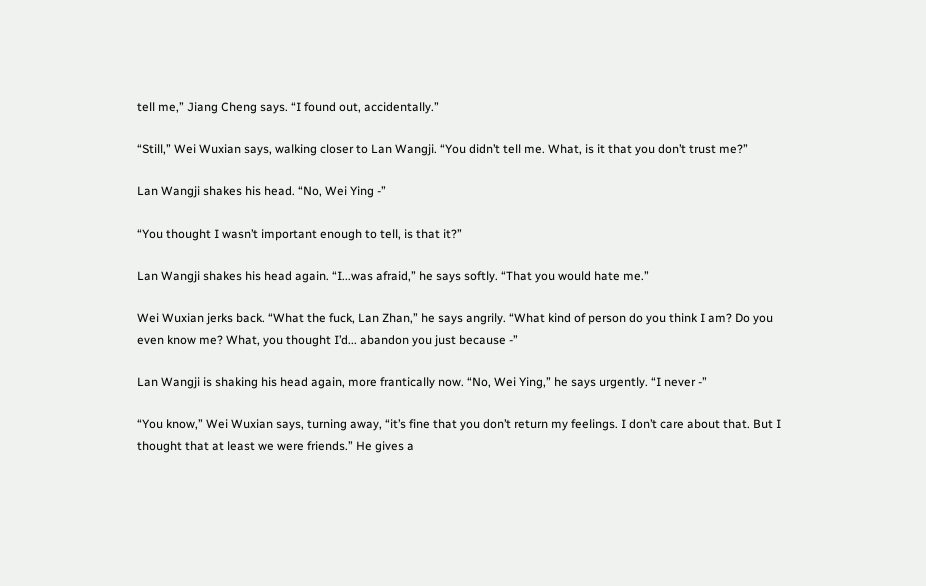tell me,” Jiang Cheng says. “I found out, accidentally.”

“Still,” Wei Wuxian says, walking closer to Lan Wangji. “You didn’t tell me. What, is it that you don’t trust me?”

Lan Wangji shakes his head. “No, Wei Ying -”

“You thought I wasn’t important enough to tell, is that it?”

Lan Wangji shakes his head again. “I...was afraid,” he says softly. “That you would hate me.”

Wei Wuxian jerks back. “What the fuck, Lan Zhan,” he says angrily. “What kind of person do you think I am? Do you even know me? What, you thought I’d... abandon you just because -”

Lan Wangji is shaking his head again, more frantically now. “No, Wei Ying,” he says urgently. “I never -”

“You know,” Wei Wuxian says, turning away, “it’s fine that you don’t return my feelings. I don’t care about that. But I thought that at least we were friends.” He gives a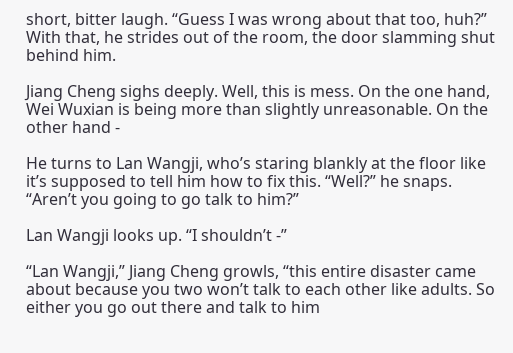short, bitter laugh. “Guess I was wrong about that too, huh?” With that, he strides out of the room, the door slamming shut behind him.

Jiang Cheng sighs deeply. Well, this is mess. On the one hand, Wei Wuxian is being more than slightly unreasonable. On the other hand -

He turns to Lan Wangji, who’s staring blankly at the floor like it’s supposed to tell him how to fix this. “Well?” he snaps. “Aren’t you going to go talk to him?”

Lan Wangji looks up. “I shouldn’t -”

“Lan Wangji,” Jiang Cheng growls, “this entire disaster came about because you two won’t talk to each other like adults. So either you go out there and talk to him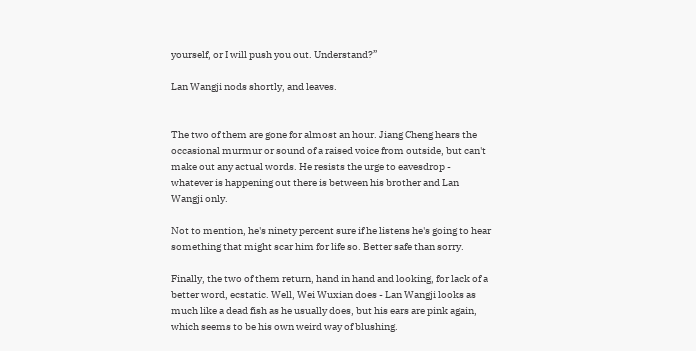yourself, or I will push you out. Understand?”

Lan Wangji nods shortly, and leaves.


The two of them are gone for almost an hour. Jiang Cheng hears the occasional murmur or sound of a raised voice from outside, but can't make out any actual words. He resists the urge to eavesdrop - whatever is happening out there is between his brother and Lan Wangji only.

Not to mention, he's ninety percent sure if he listens he's going to hear something that might scar him for life so. Better safe than sorry.

Finally, the two of them return, hand in hand and looking, for lack of a better word, ecstatic. Well, Wei Wuxian does - Lan Wangji looks as much like a dead fish as he usually does, but his ears are pink again, which seems to be his own weird way of blushing.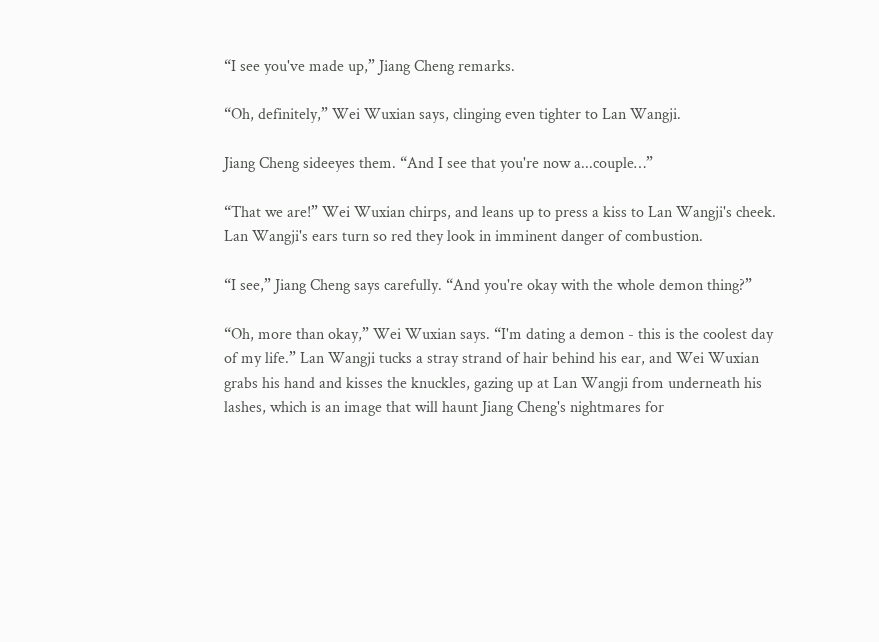“I see you've made up,” Jiang Cheng remarks.

“Oh, definitely,” Wei Wuxian says, clinging even tighter to Lan Wangji.

Jiang Cheng sideeyes them. “And I see that you're now a...couple…”

“That we are!” Wei Wuxian chirps, and leans up to press a kiss to Lan Wangji's cheek. Lan Wangji's ears turn so red they look in imminent danger of combustion.

“I see,” Jiang Cheng says carefully. “And you're okay with the whole demon thing?”

“Oh, more than okay,” Wei Wuxian says. “I'm dating a demon - this is the coolest day of my life.” Lan Wangji tucks a stray strand of hair behind his ear, and Wei Wuxian grabs his hand and kisses the knuckles, gazing up at Lan Wangji from underneath his lashes, which is an image that will haunt Jiang Cheng's nightmares for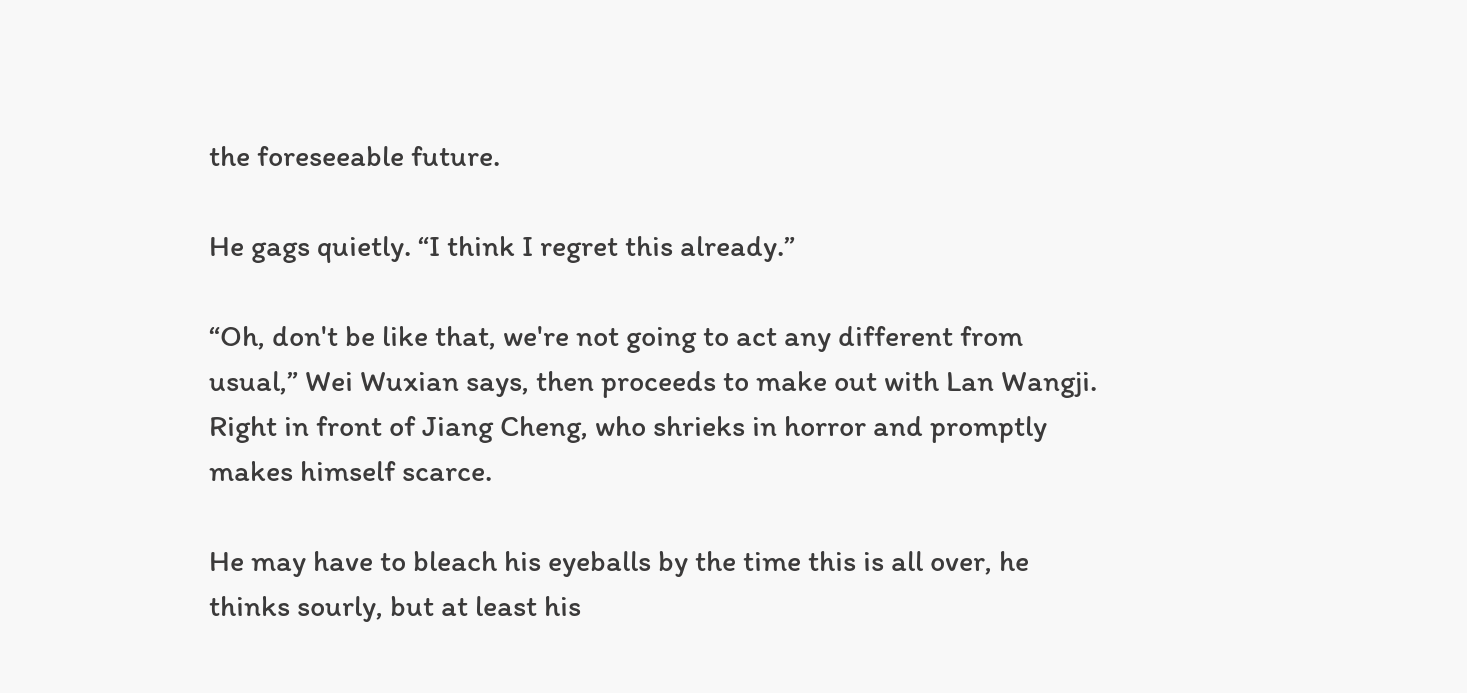the foreseeable future.

He gags quietly. “I think I regret this already.”

“Oh, don't be like that, we're not going to act any different from usual,” Wei Wuxian says, then proceeds to make out with Lan Wangji. Right in front of Jiang Cheng, who shrieks in horror and promptly makes himself scarce.

He may have to bleach his eyeballs by the time this is all over, he thinks sourly, but at least his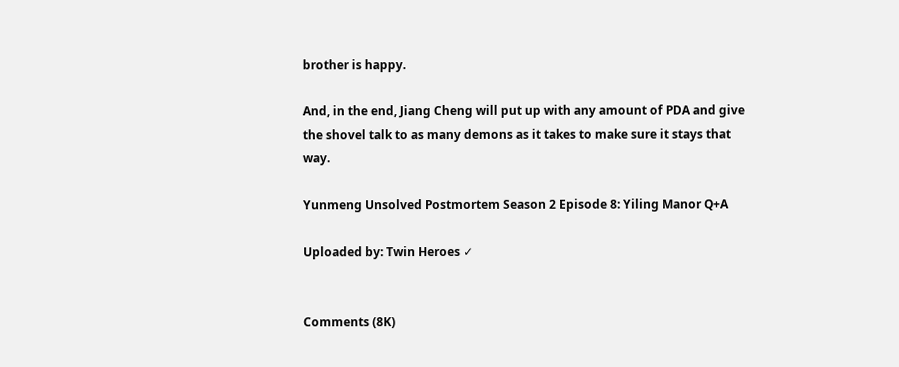brother is happy.

And, in the end, Jiang Cheng will put up with any amount of PDA and give the shovel talk to as many demons as it takes to make sure it stays that way.

Yunmeng Unsolved Postmortem Season 2 Episode 8: Yiling Manor Q+A

Uploaded by: Twin Heroes ✓


Comments (8K)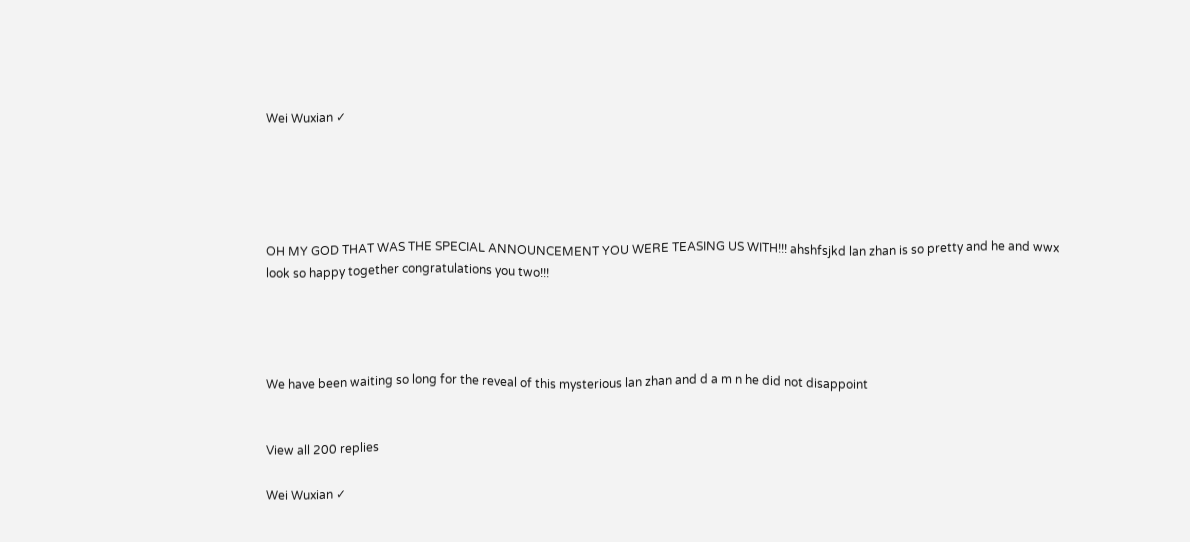Wei Wuxian ✓





OH MY GOD THAT WAS THE SPECIAL ANNOUNCEMENT YOU WERE TEASING US WITH!!! ahshfsjkd lan zhan is so pretty and he and wwx look so happy together congratulations you two!!!




We have been waiting so long for the reveal of this mysterious lan zhan and d a m n he did not disappoint


View all 200 replies

Wei Wuxian ✓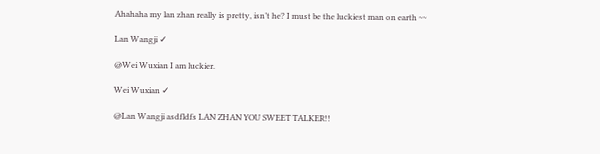Ahahaha my lan zhan really is pretty, isn’t he? I must be the luckiest man on earth ~~

Lan Wangji ✓

@Wei Wuxian I am luckier.

Wei Wuxian ✓

@Lan Wangji asdfldfs LAN ZHAN YOU SWEET TALKER!!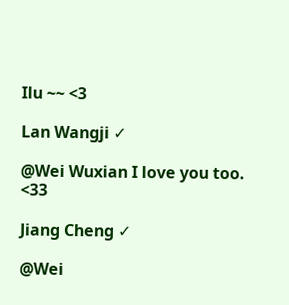Ilu ~~ <3

Lan Wangji ✓

@Wei Wuxian I love you too. <33

Jiang Cheng ✓

@Wei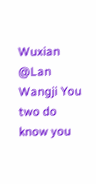Wuxian @Lan Wangji You two do know you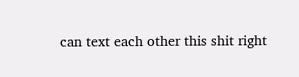can text each other this shit right